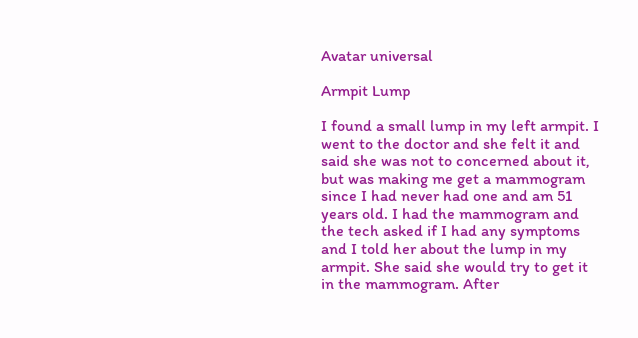Avatar universal

Armpit Lump

I found a small lump in my left armpit. I went to the doctor and she felt it and said she was not to concerned about it, but was making me get a mammogram since I had never had one and am 51 years old. I had the mammogram and the tech asked if I had any symptoms and I told her about the lump in my armpit. She said she would try to get it in the mammogram. After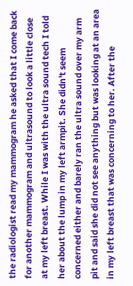the radiologist read my mammogram he asked that I come back for another mammogram and ultrasound to look a little close at my left breast. While I was with the ultra sound tech I told her about the lump in my left armpit. She didn't seem concerned either and barely ran the ultra sound over my arm pit and said she did not see anything but was looking at an area in my left breast that was concerning to her. After the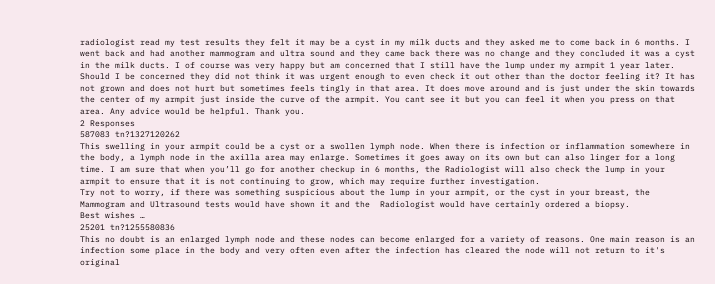radiologist read my test results they felt it may be a cyst in my milk ducts and they asked me to come back in 6 months. I went back and had another mammogram and ultra sound and they came back there was no change and they concluded it was a cyst in the milk ducts. I of course was very happy but am concerned that I still have the lump under my armpit 1 year later. Should I be concerned they did not think it was urgent enough to even check it out other than the doctor feeling it? It has not grown and does not hurt but sometimes feels tingly in that area. It does move around and is just under the skin towards the center of my armpit just inside the curve of the armpit. You cant see it but you can feel it when you press on that area. Any advice would be helpful. Thank you.
2 Responses
587083 tn?1327120262
This swelling in your armpit could be a cyst or a swollen lymph node. When there is infection or inflammation somewhere in the body, a lymph node in the axilla area may enlarge. Sometimes it goes away on its own but can also linger for a long time. I am sure that when you’ll go for another checkup in 6 months, the Radiologist will also check the lump in your armpit to ensure that it is not continuing to grow, which may require further investigation.
Try not to worry, if there was something suspicious about the lump in your armpit, or the cyst in your breast, the Mammogram and Ultrasound tests would have shown it and the  Radiologist would have certainly ordered a biopsy.
Best wishes …
25201 tn?1255580836
This no doubt is an enlarged lymph node and these nodes can become enlarged for a variety of reasons. One main reason is an infection some place in the body and very often even after the infection has cleared the node will not return to it's original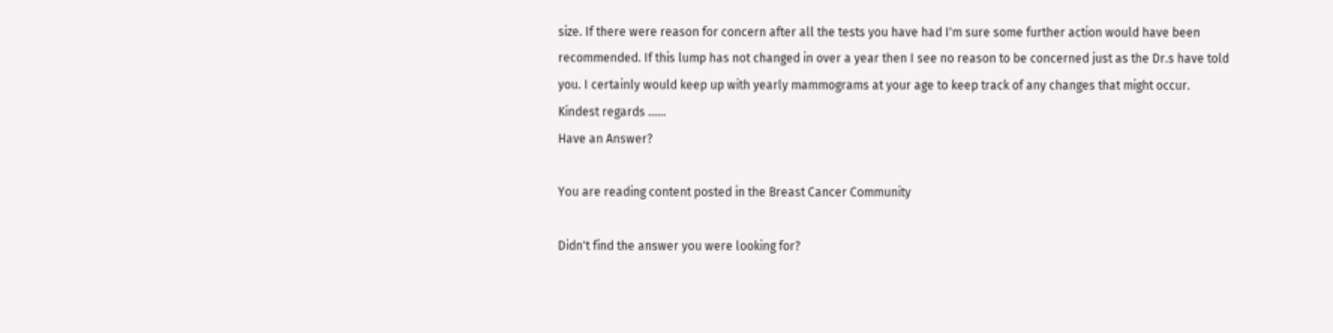size. If there were reason for concern after all the tests you have had I'm sure some further action would have been recommended. If this lump has not changed in over a year then I see no reason to be concerned just as the Dr.s have told you. I certainly would keep up with yearly mammograms at your age to keep track of any changes that might occur.  Kindest regards ......
Have an Answer?

You are reading content posted in the Breast Cancer Community

Didn't find the answer you were looking for?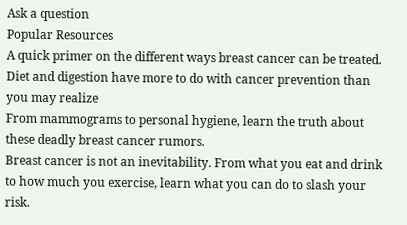Ask a question
Popular Resources
A quick primer on the different ways breast cancer can be treated.
Diet and digestion have more to do with cancer prevention than you may realize
From mammograms to personal hygiene, learn the truth about these deadly breast cancer rumors.
Breast cancer is not an inevitability. From what you eat and drink to how much you exercise, learn what you can do to slash your risk.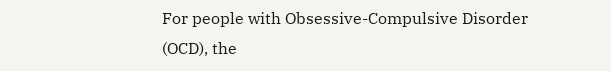For people with Obsessive-Compulsive Disorder (OCD), the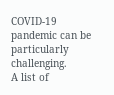COVID-19 pandemic can be particularly challenging.
A list of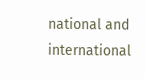national and international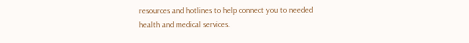resources and hotlines to help connect you to needed health and medical services.